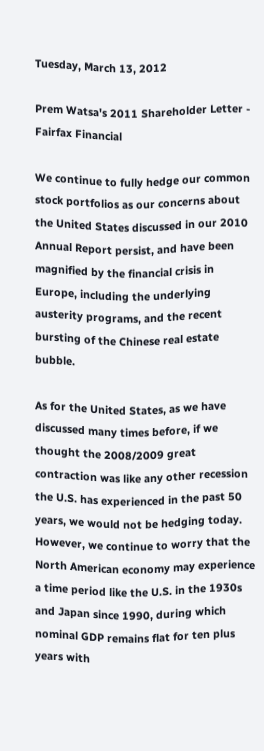Tuesday, March 13, 2012

Prem Watsa's 2011 Shareholder Letter - Fairfax Financial

We continue to fully hedge our common stock portfolios as our concerns about the United States discussed in our 2010 Annual Report persist, and have been magnified by the financial crisis in Europe, including the underlying austerity programs, and the recent bursting of the Chinese real estate bubble.

As for the United States, as we have discussed many times before, if we thought the 2008/2009 great contraction was like any other recession the U.S. has experienced in the past 50 years, we would not be hedging today. However, we continue to worry that the North American economy may experience a time period like the U.S. in the 1930s and Japan since 1990, during which nominal GDP remains flat for ten plus years with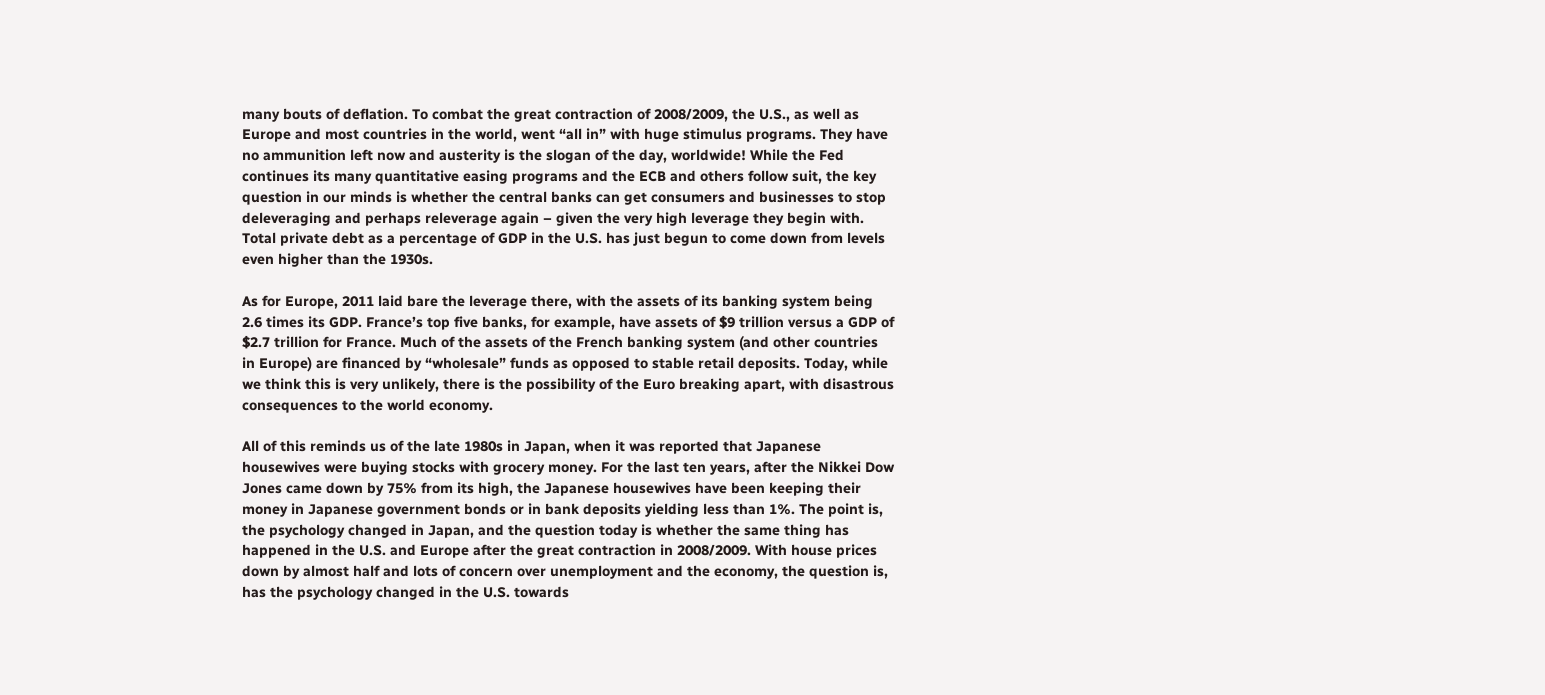many bouts of deflation. To combat the great contraction of 2008/2009, the U.S., as well as Europe and most countries in the world, went “all in” with huge stimulus programs. They have no ammunition left now and austerity is the slogan of the day, worldwide! While the Fed continues its many quantitative easing programs and the ECB and others follow suit, the key question in our minds is whether the central banks can get consumers and businesses to stop deleveraging and perhaps releverage again – given the very high leverage they begin with. Total private debt as a percentage of GDP in the U.S. has just begun to come down from levels even higher than the 1930s.

As for Europe, 2011 laid bare the leverage there, with the assets of its banking system being 2.6 times its GDP. France’s top five banks, for example, have assets of $9 trillion versus a GDP of $2.7 trillion for France. Much of the assets of the French banking system (and other countries in Europe) are financed by “wholesale” funds as opposed to stable retail deposits. Today, while we think this is very unlikely, there is the possibility of the Euro breaking apart, with disastrous consequences to the world economy.

All of this reminds us of the late 1980s in Japan, when it was reported that Japanese housewives were buying stocks with grocery money. For the last ten years, after the Nikkei Dow Jones came down by 75% from its high, the Japanese housewives have been keeping their money in Japanese government bonds or in bank deposits yielding less than 1%. The point is, the psychology changed in Japan, and the question today is whether the same thing has happened in the U.S. and Europe after the great contraction in 2008/2009. With house prices down by almost half and lots of concern over unemployment and the economy, the question is, has the psychology changed in the U.S. towards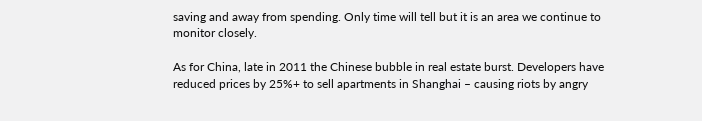saving and away from spending. Only time will tell but it is an area we continue to monitor closely.

As for China, late in 2011 the Chinese bubble in real estate burst. Developers have reduced prices by 25%+ to sell apartments in Shanghai – causing riots by angry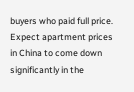buyers who paid full price. Expect apartment prices in China to come down significantly in the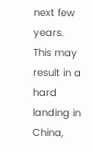next few years. This may result in a hard landing in China,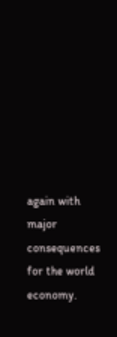again with major consequences for the world economy.